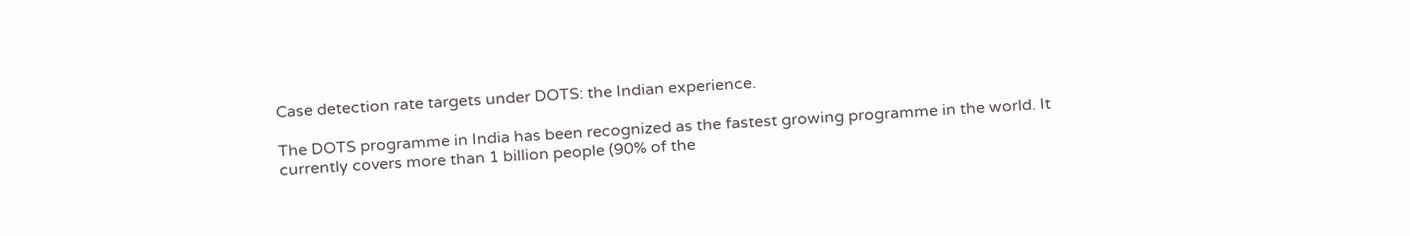Case detection rate targets under DOTS: the Indian experience.

The DOTS programme in India has been recognized as the fastest growing programme in the world. It currently covers more than 1 billion people (90% of the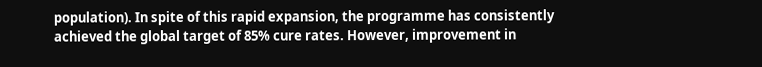population). In spite of this rapid expansion, the programme has consistently achieved the global target of 85% cure rates. However, improvement in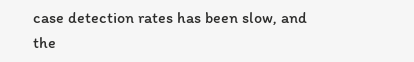case detection rates has been slow, and the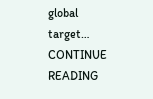global target… CONTINUE READING